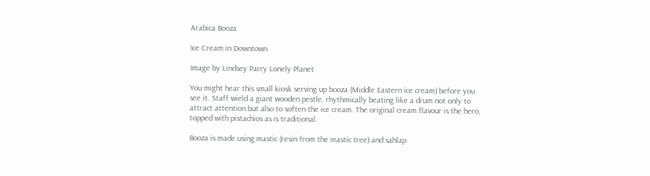Arabica Booza

Ice Cream in Downtown

Image by Lindsey Parry Lonely Planet

You might hear this small kiosk serving up booza (Middle Eastern ice cream) before you see it. Staff wield a giant wooden pestle, rhythmically beating like a drum not only to attract attention but also to soften the ice cream. The original cream flavour is the hero, topped with pistachios as is traditional.

Booza is made using mastic (resin from the mastic tree) and sahlap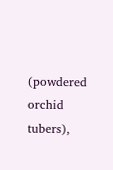(powdered orchid tubers),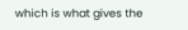which is what gives the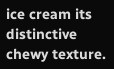ice cream its distinctive chewy texture.